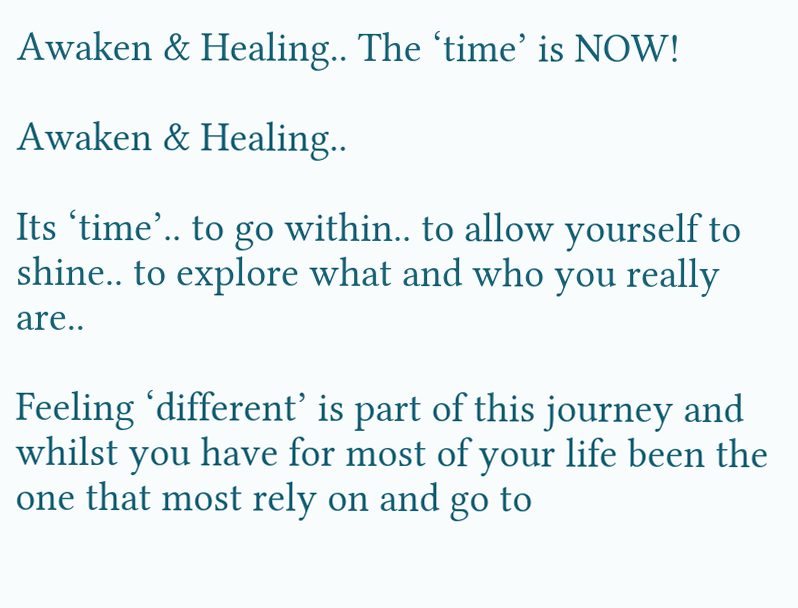Awaken & Healing.. The ‘time’ is NOW!

Awaken & Healing..

Its ‘time’.. to go within.. to allow yourself to shine.. to explore what and who you really are..

Feeling ‘different’ is part of this journey and whilst you have for most of your life been the one that most rely on and go to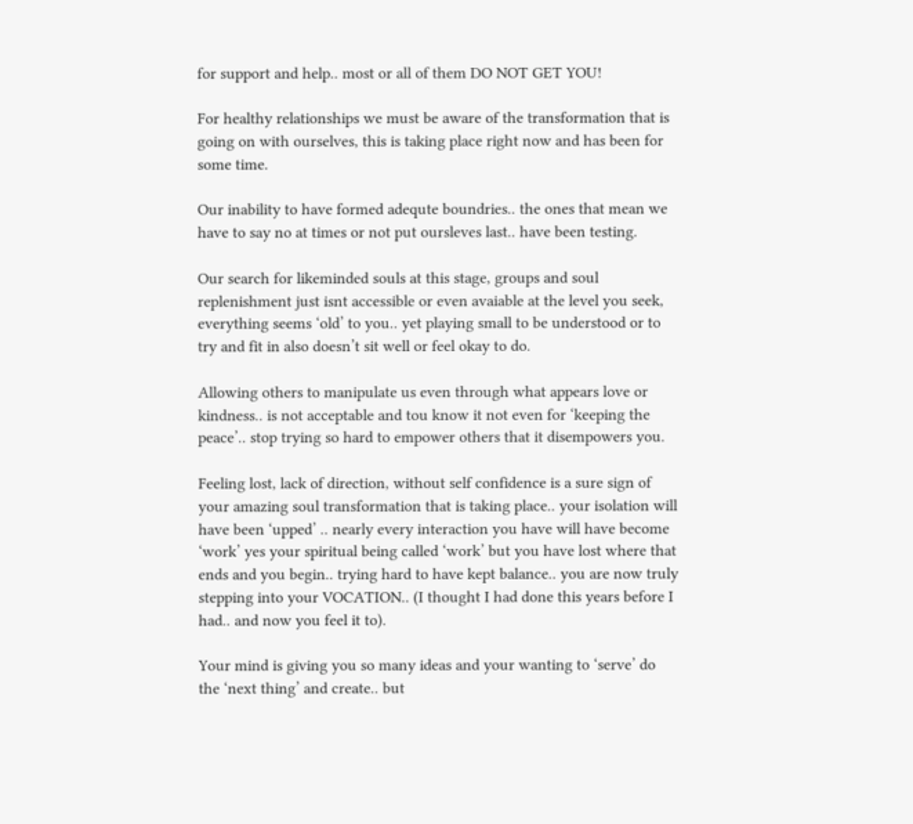for support and help.. most or all of them DO NOT GET YOU!

For healthy relationships we must be aware of the transformation that is going on with ourselves, this is taking place right now and has been for some time.

Our inability to have formed adequte boundries.. the ones that mean we have to say no at times or not put oursleves last.. have been testing.

Our search for likeminded souls at this stage, groups and soul replenishment just isnt accessible or even avaiable at the level you seek, everything seems ‘old’ to you.. yet playing small to be understood or to try and fit in also doesn’t sit well or feel okay to do.

Allowing others to manipulate us even through what appears love or kindness.. is not acceptable and tou know it not even for ‘keeping the peace’.. stop trying so hard to empower others that it disempowers you.

Feeling lost, lack of direction, without self confidence is a sure sign of your amazing soul transformation that is taking place.. your isolation will have been ‘upped’ .. nearly every interaction you have will have become ‘work’ yes your spiritual being called ‘work’ but you have lost where that ends and you begin.. trying hard to have kept balance.. you are now truly stepping into your VOCATION.. (I thought I had done this years before I had.. and now you feel it to).

Your mind is giving you so many ideas and your wanting to ‘serve’ do the ‘next thing’ and create.. but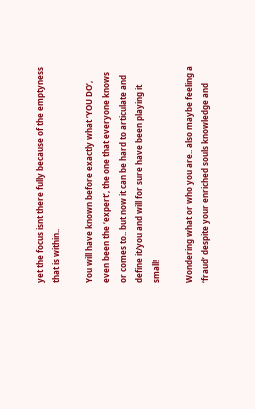yet the focus isnt there fully because of the emptyness that is within..

You will have known before exactly what ‘YOU DO’, even been the ‘expert’, the one that everyone knows or comes to.. but now it can be hard to articulate and define it/you and will for sure have been playing it small!

Wondering what or who you are.. also maybe feeling a ‘fraud’ despite your enriched souls knowledge and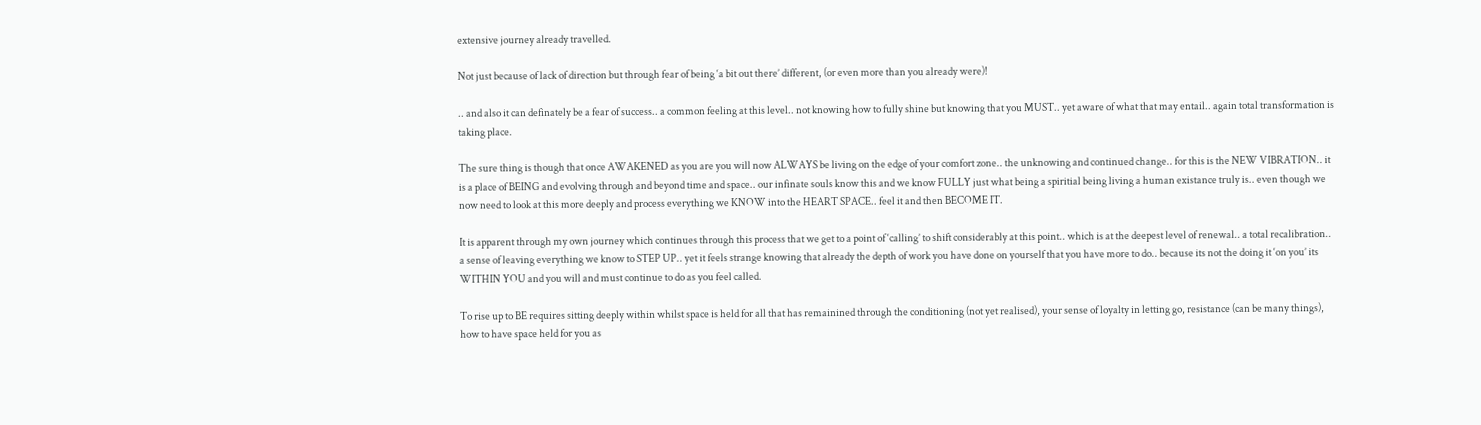extensive journey already travelled.

Not just because of lack of direction but through fear of being ‘a bit out there’ different, (or even more than you already were)!

.. and also it can definately be a fear of success.. a common feeling at this level.. not knowing how to fully shine but knowing that you MUST.. yet aware of what that may entail.. again total transformation is taking place.

The sure thing is though that once AWAKENED as you are you will now ALWAYS be living on the edge of your comfort zone.. the unknowing and continued change.. for this is the NEW VIBRATION.. it is a place of BEING and evolving through and beyond time and space.. our infinate souls know this and we know FULLY just what being a spiritial being living a human existance truly is.. even though we now need to look at this more deeply and process everything we KNOW into the HEART SPACE.. feel it and then BECOME IT.

It is apparent through my own journey which continues through this process that we get to a point of ‘calling’ to shift considerably at this point.. which is at the deepest level of renewal.. a total recalibration.. a sense of leaving everything we know to STEP UP.. yet it feels strange knowing that already the depth of work you have done on yourself that you have more to do.. because its not the doing it ‘on you’ its WITHIN YOU and you will and must continue to do as you feel called.

To rise up to BE requires sitting deeply within whilst space is held for all that has remainined through the conditioning (not yet realised), your sense of loyalty in letting go, resistance (can be many things), how to have space held for you as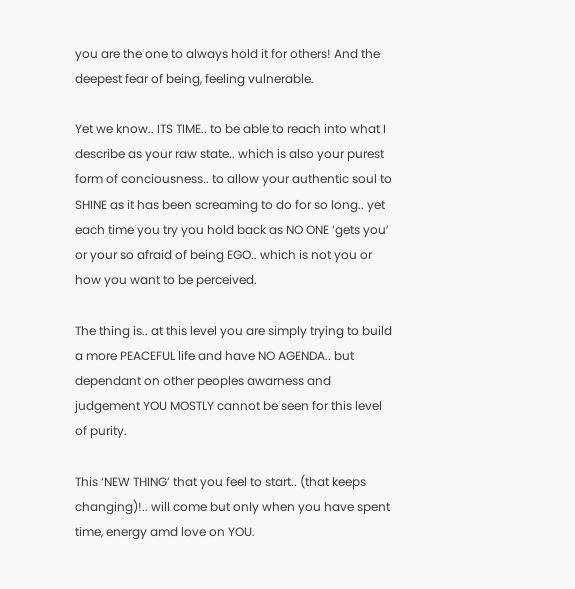you are the one to always hold it for others! And the deepest fear of being, feeling vulnerable.

Yet we know.. ITS TIME.. to be able to reach into what I describe as your raw state.. which is also your purest form of conciousness.. to allow your authentic soul to SHINE as it has been screaming to do for so long.. yet each time you try you hold back as NO ONE ‘gets you’ or your so afraid of being EGO.. which is not you or how you want to be perceived.

The thing is.. at this level you are simply trying to build a more PEACEFUL life and have NO AGENDA.. but dependant on other peoples awarness and judgement YOU MOSTLY cannot be seen for this level of purity.

This ‘NEW THING’ that you feel to start.. (that keeps changing)!.. will come but only when you have spent time, energy amd love on YOU.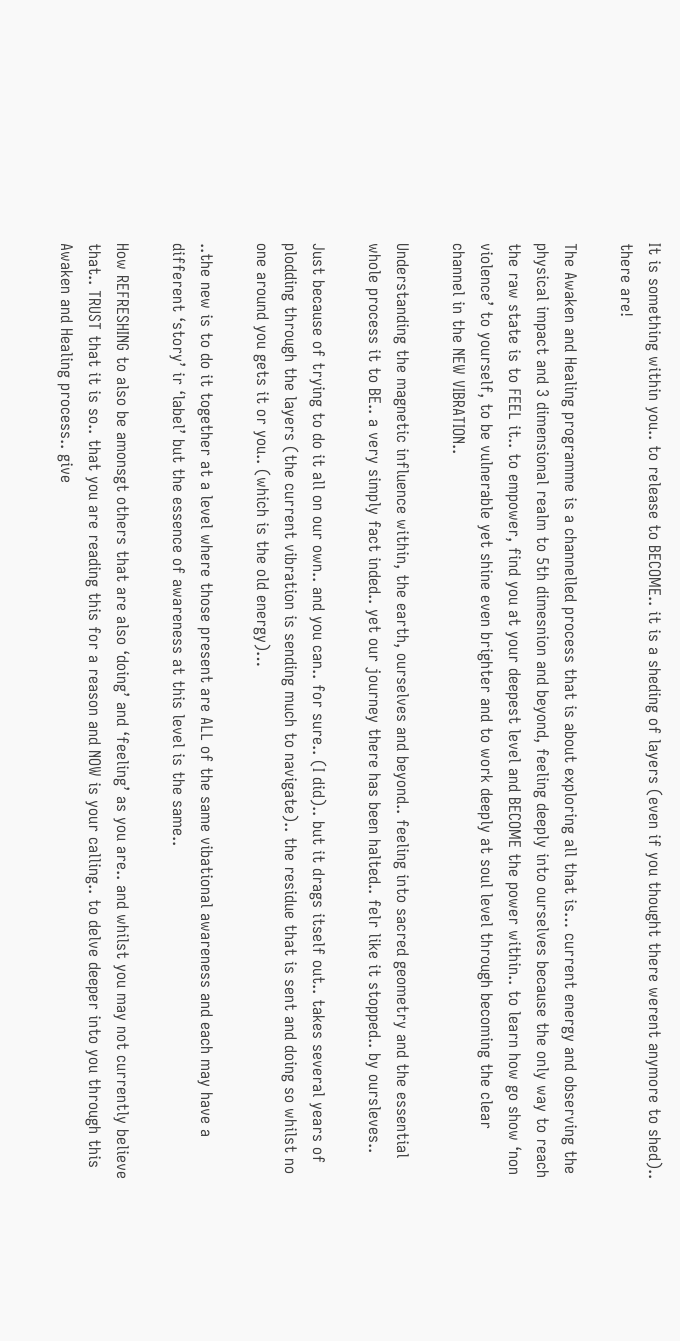It is something within you.. to release to BECOME.. it is a sheding of layers (even if you thought there werent anymore to shed).. there are!

The Awaken and Healing programme is a channelled process that is about exploring all that is… current energy and observing the physical impact and 3 dimensional realm to 5th dimesnion and beyond, feeling deeply into ourselves because the only way to reach the raw state is to FEEL it.. to empower, find you at your deepest level and BECOME the power within.. to learn how go show ‘non violence’ to yourself, to be vulnerable yet shine even brighter and to work deeply at soul level through becoming the clear channel in the NEW VIBRATION..

Understanding the magnetic influence within, the earth, ourselves and beyond.. feeling into sacred geometry and the essential whole process it to BE.. a very simply fact inded.. yet our journey there has been halted.. felr like it stopped.. by oursleves..

Just because of trying to do it all on our own.. and you can.. for sure.. (I did).. but it drags itself out.. takes several years of plodding through the layers (the current vibration is sending much to navigate).. the residue that is sent and doing so whilst no one around you gets it or you.. (which is the old energy)…

..the new is to do it together at a level where those present are ALL of the same vibational awareness and each may have a different ‘story’ ir ‘label’ but the essence of awareness at this level is the same..

How REFRESHING to also be amonsgt others that are also ‘doing’ and ‘feeling’ as you are.. and whilst you may not currently believe that.. TRUST that it is so.. that you are reading this for a reason and NOW is your calling.. to delve deeper into you through this Awaken and Healing process.. give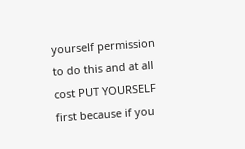yourself permission to do this and at all cost PUT YOURSELF first because if you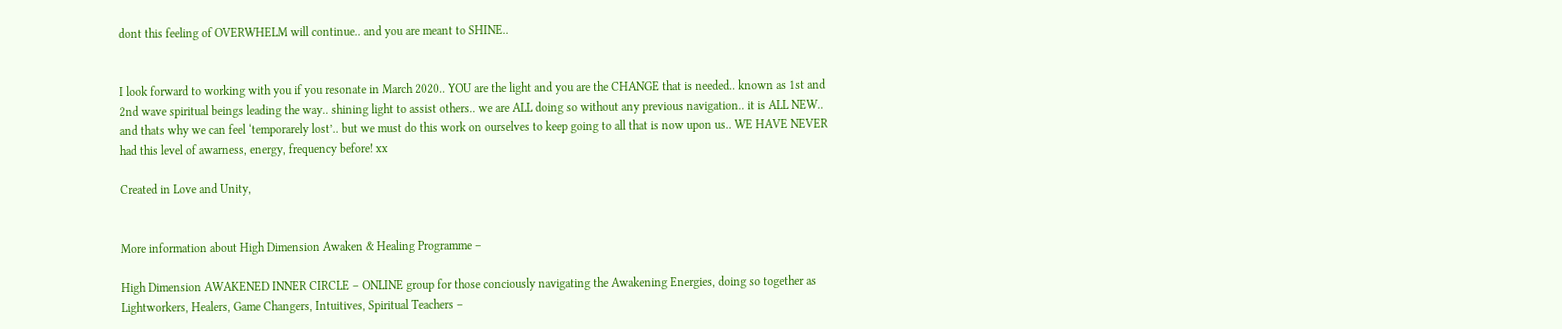dont this feeling of OVERWHELM will continue.. and you are meant to SHINE..


I look forward to working with you if you resonate in March 2020.. YOU are the light and you are the CHANGE that is needed.. known as 1st and 2nd wave spiritual beings leading the way.. shining light to assist others.. we are ALL doing so without any previous navigation.. it is ALL NEW.. and thats why we can feel ‘temporarely lost’.. but we must do this work on ourselves to keep going to all that is now upon us.. WE HAVE NEVER had this level of awarness, energy, frequency before! xx

Created in Love and Unity,


More information about High Dimension Awaken & Healing Programme –

High Dimension AWAKENED INNER CIRCLE – ONLINE group for those conciously navigating the Awakening Energies, doing so together as Lightworkers, Healers, Game Changers, Intuitives, Spiritual Teachers –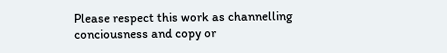Please respect this work as channelling conciousness and copy or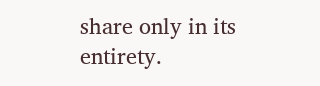share only in its entirety.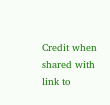Credit when shared with link to